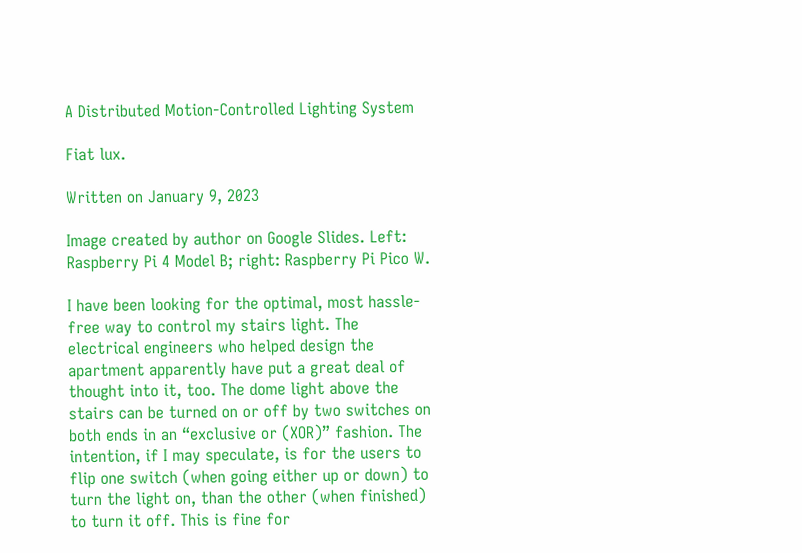A Distributed Motion-Controlled Lighting System

Fiat lux.

Written on January 9, 2023

Image created by author on Google Slides. Left: Raspberry Pi 4 Model B; right: Raspberry Pi Pico W.

I have been looking for the optimal, most hassle-free way to control my stairs light. The electrical engineers who helped design the apartment apparently have put a great deal of thought into it, too. The dome light above the stairs can be turned on or off by two switches on both ends in an “exclusive or (XOR)” fashion. The intention, if I may speculate, is for the users to flip one switch (when going either up or down) to turn the light on, than the other (when finished) to turn it off. This is fine for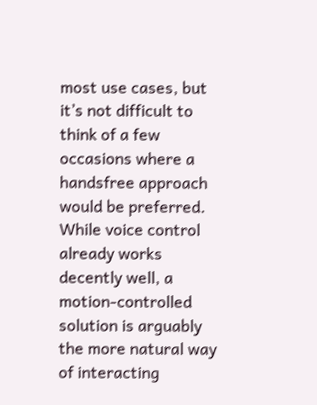most use cases, but it’s not difficult to think of a few occasions where a handsfree approach would be preferred. While voice control already works decently well, a motion-controlled solution is arguably the more natural way of interacting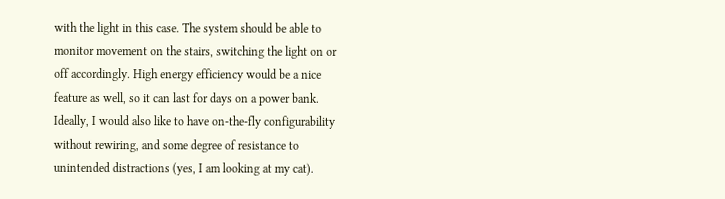with the light in this case. The system should be able to monitor movement on the stairs, switching the light on or off accordingly. High energy efficiency would be a nice feature as well, so it can last for days on a power bank. Ideally, I would also like to have on-the-fly configurability without rewiring, and some degree of resistance to unintended distractions (yes, I am looking at my cat).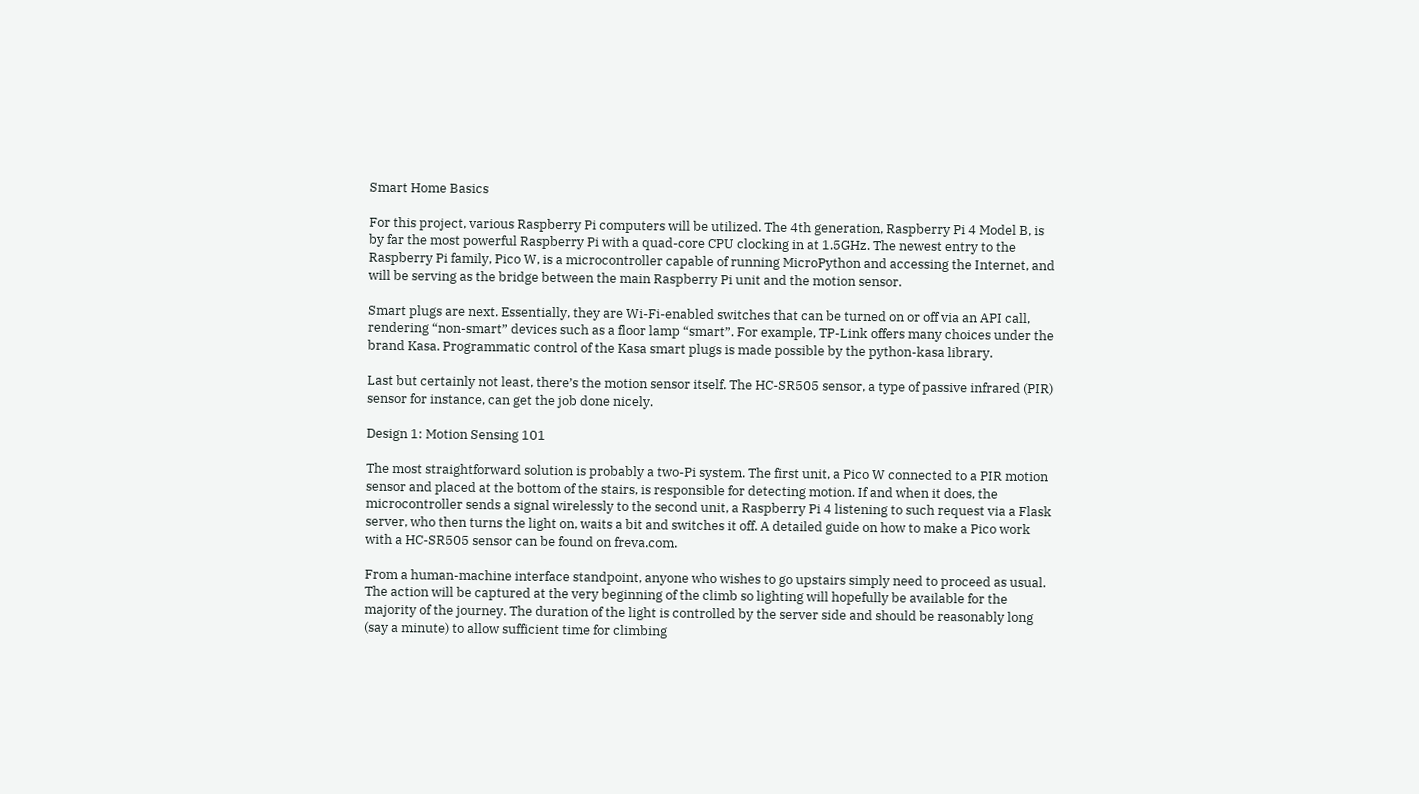Smart Home Basics

For this project, various Raspberry Pi computers will be utilized. The 4th generation, Raspberry Pi 4 Model B, is by far the most powerful Raspberry Pi with a quad-core CPU clocking in at 1.5GHz. The newest entry to the Raspberry Pi family, Pico W, is a microcontroller capable of running MicroPython and accessing the Internet, and will be serving as the bridge between the main Raspberry Pi unit and the motion sensor.

Smart plugs are next. Essentially, they are Wi-Fi-enabled switches that can be turned on or off via an API call, rendering “non-smart” devices such as a floor lamp “smart”. For example, TP-Link offers many choices under the brand Kasa. Programmatic control of the Kasa smart plugs is made possible by the python-kasa library.

Last but certainly not least, there’s the motion sensor itself. The HC-SR505 sensor, a type of passive infrared (PIR) sensor for instance, can get the job done nicely.

Design 1: Motion Sensing 101

The most straightforward solution is probably a two-Pi system. The first unit, a Pico W connected to a PIR motion sensor and placed at the bottom of the stairs, is responsible for detecting motion. If and when it does, the microcontroller sends a signal wirelessly to the second unit, a Raspberry Pi 4 listening to such request via a Flask server, who then turns the light on, waits a bit and switches it off. A detailed guide on how to make a Pico work with a HC-SR505 sensor can be found on freva.com.

From a human-machine interface standpoint, anyone who wishes to go upstairs simply need to proceed as usual. The action will be captured at the very beginning of the climb so lighting will hopefully be available for the majority of the journey. The duration of the light is controlled by the server side and should be reasonably long (say a minute) to allow sufficient time for climbing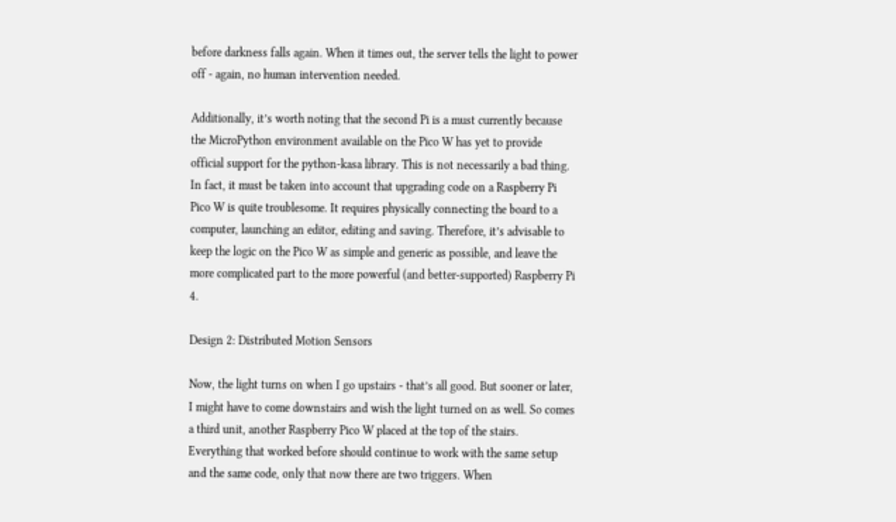before darkness falls again. When it times out, the server tells the light to power off - again, no human intervention needed.

Additionally, it’s worth noting that the second Pi is a must currently because the MicroPython environment available on the Pico W has yet to provide official support for the python-kasa library. This is not necessarily a bad thing. In fact, it must be taken into account that upgrading code on a Raspberry Pi Pico W is quite troublesome. It requires physically connecting the board to a computer, launching an editor, editing and saving. Therefore, it’s advisable to keep the logic on the Pico W as simple and generic as possible, and leave the more complicated part to the more powerful (and better-supported) Raspberry Pi 4.

Design 2: Distributed Motion Sensors

Now, the light turns on when I go upstairs - that’s all good. But sooner or later, I might have to come downstairs and wish the light turned on as well. So comes a third unit, another Raspberry Pico W placed at the top of the stairs. Everything that worked before should continue to work with the same setup and the same code, only that now there are two triggers. When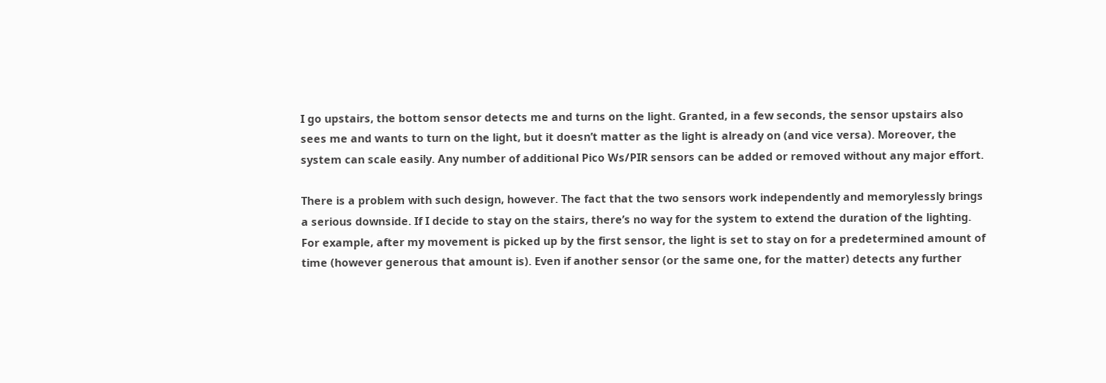I go upstairs, the bottom sensor detects me and turns on the light. Granted, in a few seconds, the sensor upstairs also sees me and wants to turn on the light, but it doesn’t matter as the light is already on (and vice versa). Moreover, the system can scale easily. Any number of additional Pico Ws/PIR sensors can be added or removed without any major effort.

There is a problem with such design, however. The fact that the two sensors work independently and memorylessly brings a serious downside. If I decide to stay on the stairs, there’s no way for the system to extend the duration of the lighting. For example, after my movement is picked up by the first sensor, the light is set to stay on for a predetermined amount of time (however generous that amount is). Even if another sensor (or the same one, for the matter) detects any further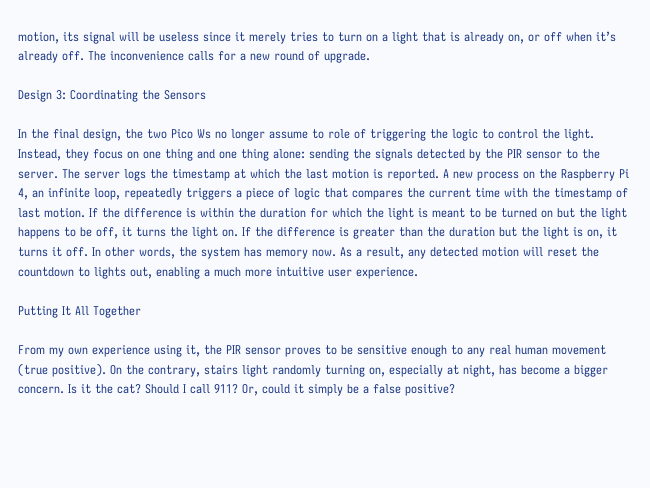motion, its signal will be useless since it merely tries to turn on a light that is already on, or off when it’s already off. The inconvenience calls for a new round of upgrade.

Design 3: Coordinating the Sensors

In the final design, the two Pico Ws no longer assume to role of triggering the logic to control the light. Instead, they focus on one thing and one thing alone: sending the signals detected by the PIR sensor to the server. The server logs the timestamp at which the last motion is reported. A new process on the Raspberry Pi 4, an infinite loop, repeatedly triggers a piece of logic that compares the current time with the timestamp of last motion. If the difference is within the duration for which the light is meant to be turned on but the light happens to be off, it turns the light on. If the difference is greater than the duration but the light is on, it turns it off. In other words, the system has memory now. As a result, any detected motion will reset the countdown to lights out, enabling a much more intuitive user experience.

Putting It All Together

From my own experience using it, the PIR sensor proves to be sensitive enough to any real human movement (true positive). On the contrary, stairs light randomly turning on, especially at night, has become a bigger concern. Is it the cat? Should I call 911? Or, could it simply be a false positive?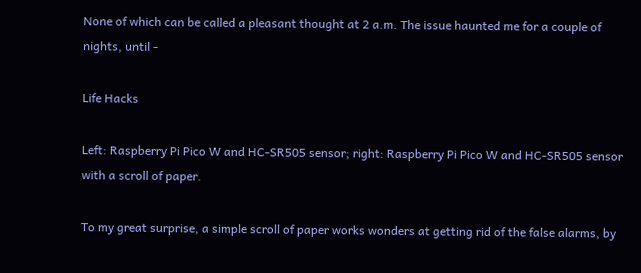None of which can be called a pleasant thought at 2 a.m. The issue haunted me for a couple of nights, until -

Life Hacks

Left: Raspberry Pi Pico W and HC-SR505 sensor; right: Raspberry Pi Pico W and HC-SR505 sensor with a scroll of paper.

To my great surprise, a simple scroll of paper works wonders at getting rid of the false alarms, by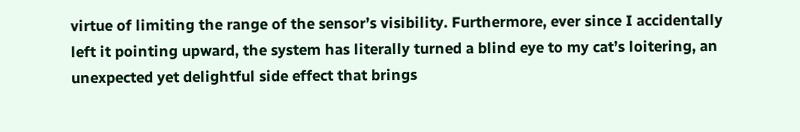virtue of limiting the range of the sensor’s visibility. Furthermore, ever since I accidentally left it pointing upward, the system has literally turned a blind eye to my cat’s loitering, an unexpected yet delightful side effect that brings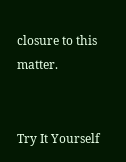closure to this matter.


Try It Yourself